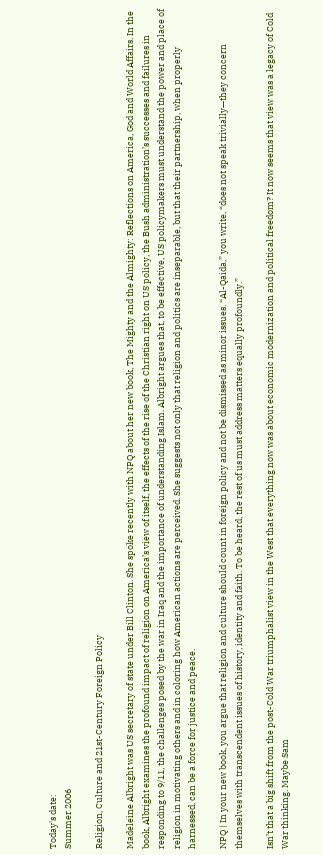Today's date:
Summer 2006

Religion, Culture and 21st-Century Foreign Policy

Madeleine Albright was US secretary of state under Bill Clinton. She spoke recently with NPQ about her new book, The Mighty and the Almighty: Reflections on America, God and World Affairs. In the book, Albright examines the profound impact of religion on America’s view of itself, the effects of the rise of the Christian right on US policy, the Bush administration’s successes and failures in responding to 9/11, the challenges posed by the war in Iraq and the importance of understanding Islam. Albright argues that, to be effective, US policymakers must understand the power and place of religion in motivating others and in coloring how American actions are perceived. She suggests not only that religion and politics are inseparable, but that their partnership, when properly harnessed, can be a force for justice and peace.

NPQ | In your new book, you argue that religion and culture should count in foreign policy and not be dismissed as minor issues. “Al-Qaida,” you write, “does not speak trivially—they concern themselves with transcendent issues of history, identity and faith. To be heard, the rest of us must address matters equally profoundly.”

Isn’t that a big shift from the post-Cold War triumphalist view in the West that everything now was about economic modernization and political freedom? It now seems that view was a legacy of Cold War thinking. Maybe Sam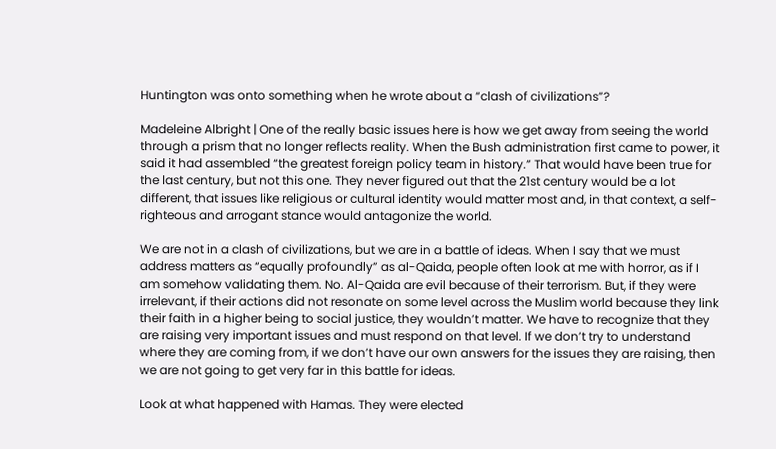Huntington was onto something when he wrote about a “clash of civilizations”?

Madeleine Albright | One of the really basic issues here is how we get away from seeing the world through a prism that no longer reflects reality. When the Bush administration first came to power, it said it had assembled “the greatest foreign policy team in history.” That would have been true for the last century, but not this one. They never figured out that the 21st century would be a lot different, that issues like religious or cultural identity would matter most and, in that context, a self-righteous and arrogant stance would antagonize the world.

We are not in a clash of civilizations, but we are in a battle of ideas. When I say that we must address matters as “equally profoundly” as al-Qaida, people often look at me with horror, as if I am somehow validating them. No. Al-Qaida are evil because of their terrorism. But, if they were irrelevant, if their actions did not resonate on some level across the Muslim world because they link their faith in a higher being to social justice, they wouldn’t matter. We have to recognize that they are raising very important issues and must respond on that level. If we don’t try to understand where they are coming from, if we don’t have our own answers for the issues they are raising, then we are not going to get very far in this battle for ideas.

Look at what happened with Hamas. They were elected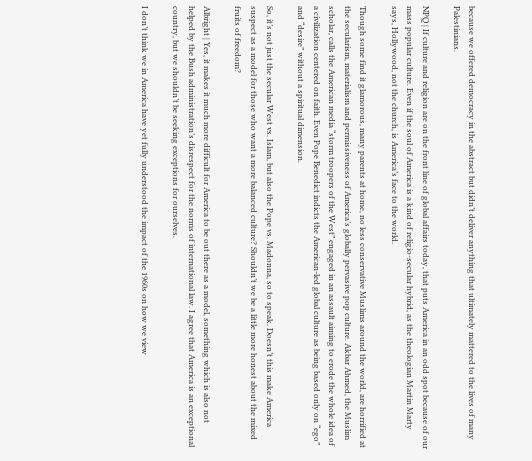because we offered democracy in the abstract but didn’t deliver anything that ultimately mattered to the lives of many Palestinians.

NPQ | If culture and religion are on the front line of global affairs today, that puts America in an odd spot because of our mass popular culture. Even if the soul of America is a kind of religio-secular hybrid, as the theologian Martin Marty says, Hollywood, not the church, is America’s face to the world.

Though some find it glamorous, many parents at home, no less conservative Muslims around the world, are horrified at the secularism, materialism and permissiveness of America’s globally pervasive pop culture. Akbar Ahmed, the Muslim scholar, calls the American media “storm troopers of the West” engaged in an assault aiming to erode the whole idea of a civilization centered on faith. Even Pope Benedict indicts the American-led global culture as being based only on “ego” and “desire” without a spiritual dimension.

So, it’s not just the secular West vs. Islam, but also the Pope vs. Madonna, so to speak. Doesn’t this make America suspect as a model for those who want a more balanced culture? Shouldn’t we be a little more honest about the mixed fruits of freedom?

Albright | Yes, it makes it much more difficult for America to be out there as a model, something which is also not helped by the Bush administration’s disrespect for the norms of international law. I agree that America is an exceptional country, but we shouldn’t be seeking exceptions for ourselves.

I don’t think we in America have yet fully understood the impact of the 1960s on how we view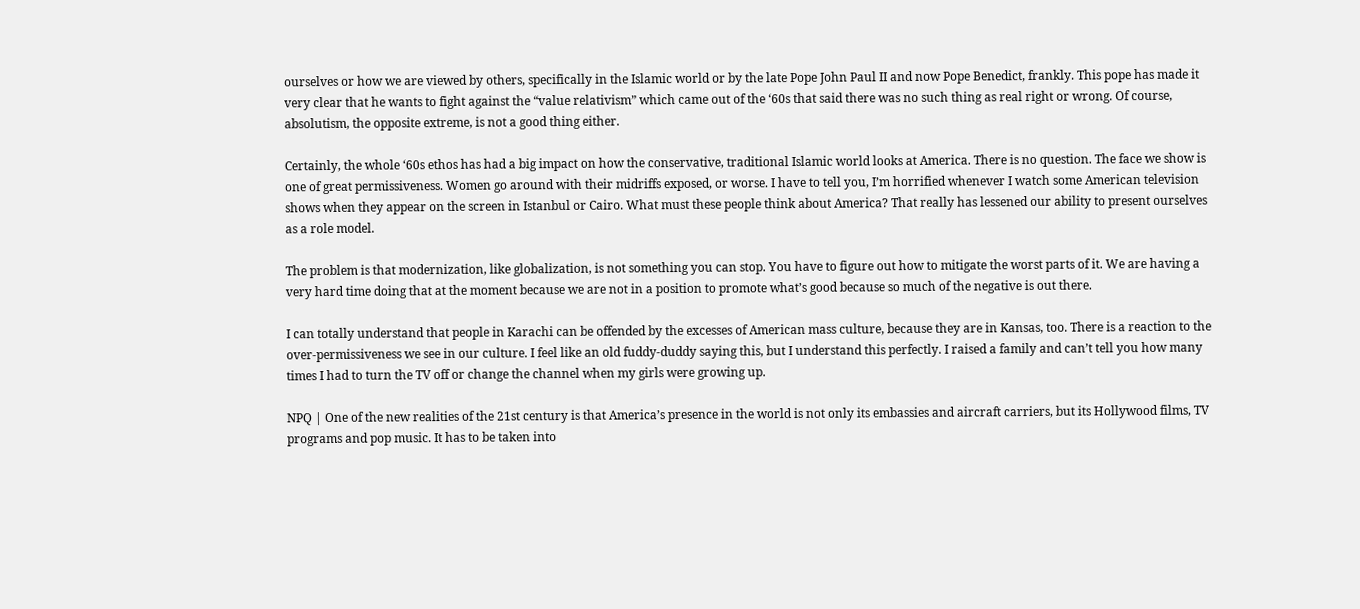ourselves or how we are viewed by others, specifically in the Islamic world or by the late Pope John Paul II and now Pope Benedict, frankly. This pope has made it very clear that he wants to fight against the “value relativism” which came out of the ‘60s that said there was no such thing as real right or wrong. Of course, absolutism, the opposite extreme, is not a good thing either.

Certainly, the whole ‘60s ethos has had a big impact on how the conservative, traditional Islamic world looks at America. There is no question. The face we show is one of great permissiveness. Women go around with their midriffs exposed, or worse. I have to tell you, I’m horrified whenever I watch some American television shows when they appear on the screen in Istanbul or Cairo. What must these people think about America? That really has lessened our ability to present ourselves as a role model.

The problem is that modernization, like globalization, is not something you can stop. You have to figure out how to mitigate the worst parts of it. We are having a very hard time doing that at the moment because we are not in a position to promote what’s good because so much of the negative is out there.

I can totally understand that people in Karachi can be offended by the excesses of American mass culture, because they are in Kansas, too. There is a reaction to the over-permissiveness we see in our culture. I feel like an old fuddy-duddy saying this, but I understand this perfectly. I raised a family and can’t tell you how many times I had to turn the TV off or change the channel when my girls were growing up.

NPQ | One of the new realities of the 21st century is that America’s presence in the world is not only its embassies and aircraft carriers, but its Hollywood films, TV programs and pop music. It has to be taken into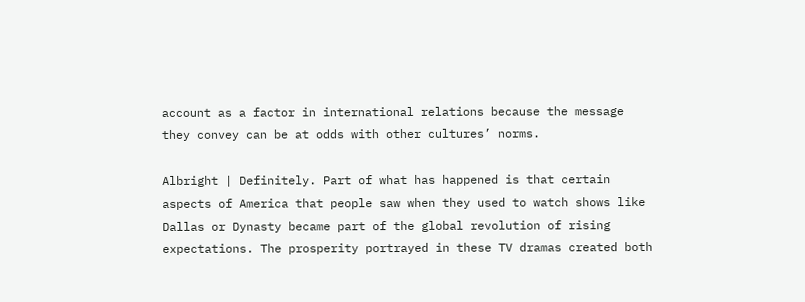account as a factor in international relations because the message they convey can be at odds with other cultures’ norms.

Albright | Definitely. Part of what has happened is that certain aspects of America that people saw when they used to watch shows like Dallas or Dynasty became part of the global revolution of rising expectations. The prosperity portrayed in these TV dramas created both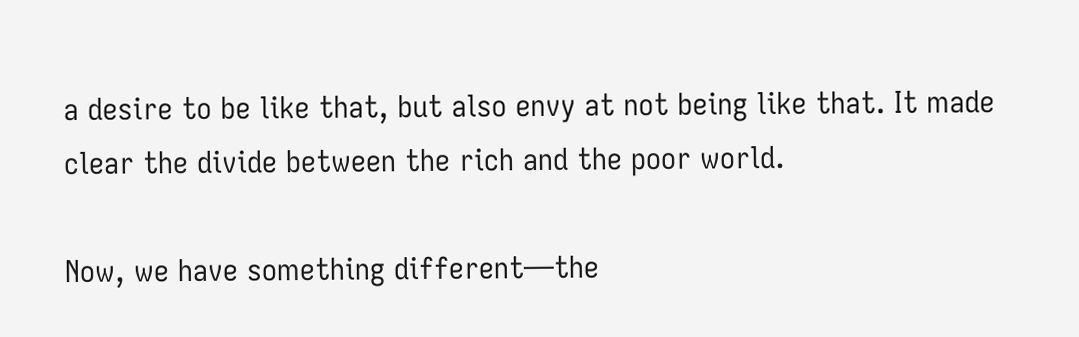a desire to be like that, but also envy at not being like that. It made clear the divide between the rich and the poor world.

Now, we have something different—the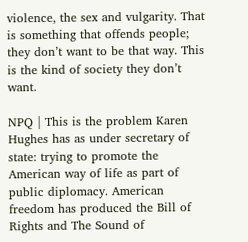violence, the sex and vulgarity. That is something that offends people; they don’t want to be that way. This is the kind of society they don’t want.

NPQ | This is the problem Karen Hughes has as under secretary of state: trying to promote the American way of life as part of public diplomacy. American freedom has produced the Bill of Rights and The Sound of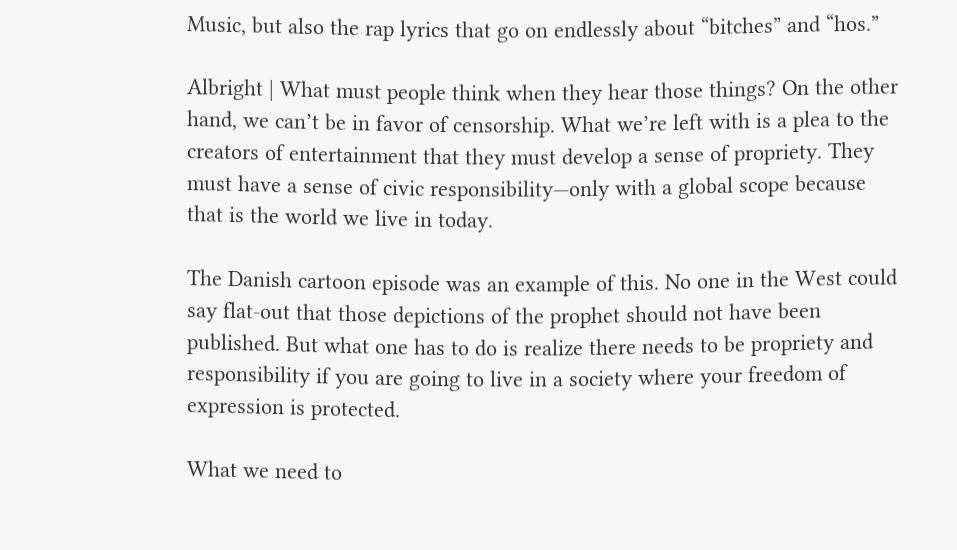Music, but also the rap lyrics that go on endlessly about “bitches” and “hos.”

Albright | What must people think when they hear those things? On the other hand, we can’t be in favor of censorship. What we’re left with is a plea to the creators of entertainment that they must develop a sense of propriety. They must have a sense of civic responsibility—only with a global scope because that is the world we live in today.

The Danish cartoon episode was an example of this. No one in the West could say flat-out that those depictions of the prophet should not have been published. But what one has to do is realize there needs to be propriety and responsibility if you are going to live in a society where your freedom of expression is protected.

What we need to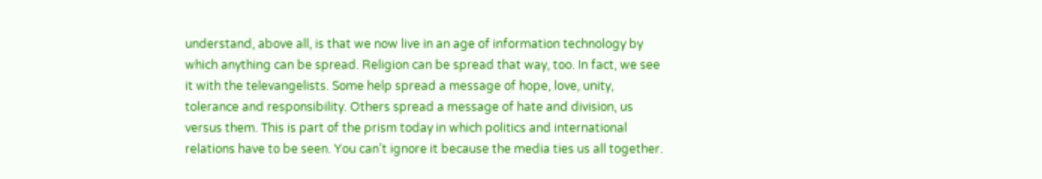understand, above all, is that we now live in an age of information technology by which anything can be spread. Religion can be spread that way, too. In fact, we see it with the televangelists. Some help spread a message of hope, love, unity, tolerance and responsibility. Others spread a message of hate and division, us versus them. This is part of the prism today in which politics and international relations have to be seen. You can’t ignore it because the media ties us all together.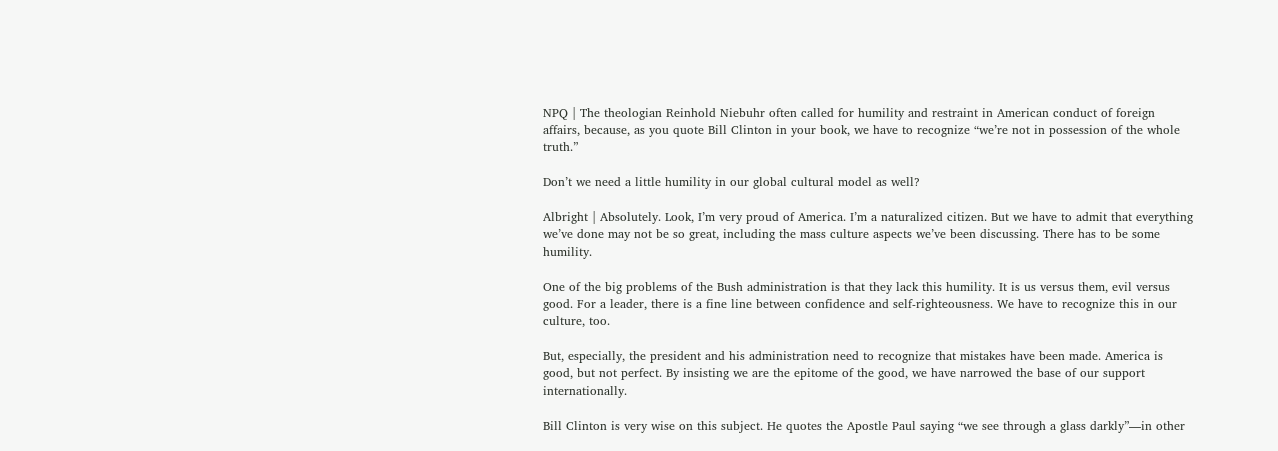NPQ | The theologian Reinhold Niebuhr often called for humility and restraint in American conduct of foreign affairs, because, as you quote Bill Clinton in your book, we have to recognize “we’re not in possession of the whole truth.”

Don’t we need a little humility in our global cultural model as well?

Albright | Absolutely. Look, I’m very proud of America. I’m a naturalized citizen. But we have to admit that everything we’ve done may not be so great, including the mass culture aspects we’ve been discussing. There has to be some humility.

One of the big problems of the Bush administration is that they lack this humility. It is us versus them, evil versus good. For a leader, there is a fine line between confidence and self-righteousness. We have to recognize this in our culture, too.

But, especially, the president and his administration need to recognize that mistakes have been made. America is good, but not perfect. By insisting we are the epitome of the good, we have narrowed the base of our support internationally.

Bill Clinton is very wise on this subject. He quotes the Apostle Paul saying “we see through a glass darkly”—in other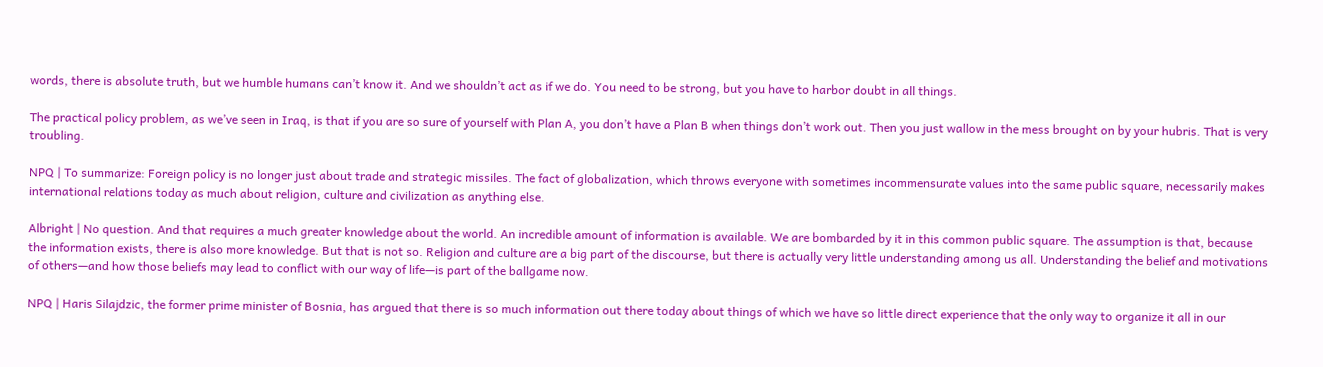words, there is absolute truth, but we humble humans can’t know it. And we shouldn’t act as if we do. You need to be strong, but you have to harbor doubt in all things.

The practical policy problem, as we’ve seen in Iraq, is that if you are so sure of yourself with Plan A, you don’t have a Plan B when things don’t work out. Then you just wallow in the mess brought on by your hubris. That is very troubling.

NPQ | To summarize: Foreign policy is no longer just about trade and strategic missiles. The fact of globalization, which throws everyone with sometimes incommensurate values into the same public square, necessarily makes international relations today as much about religion, culture and civilization as anything else.

Albright | No question. And that requires a much greater knowledge about the world. An incredible amount of information is available. We are bombarded by it in this common public square. The assumption is that, because the information exists, there is also more knowledge. But that is not so. Religion and culture are a big part of the discourse, but there is actually very little understanding among us all. Understanding the belief and motivations of others—and how those beliefs may lead to conflict with our way of life—is part of the ballgame now.

NPQ | Haris Silajdzic, the former prime minister of Bosnia, has argued that there is so much information out there today about things of which we have so little direct experience that the only way to organize it all in our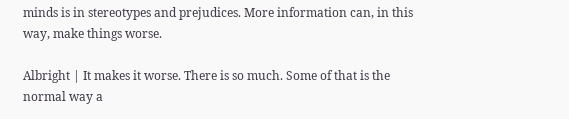minds is in stereotypes and prejudices. More information can, in this way, make things worse.

Albright | It makes it worse. There is so much. Some of that is the normal way a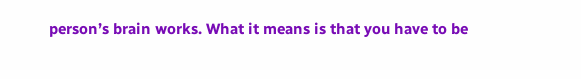person’s brain works. What it means is that you have to be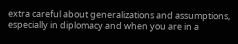extra careful about generalizations and assumptions, especially in diplomacy and when you are in a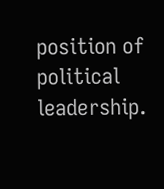position of political leadership.